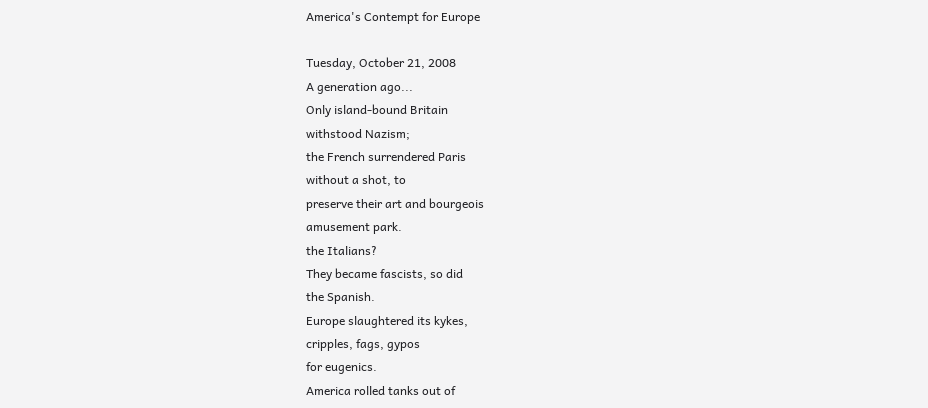America's Contempt for Europe

Tuesday, October 21, 2008
A generation ago...
Only island-bound Britain
withstood Nazism;
the French surrendered Paris
without a shot, to
preserve their art and bourgeois
amusement park.
the Italians?
They became fascists, so did
the Spanish.
Europe slaughtered its kykes,
cripples, fags, gypos
for eugenics.
America rolled tanks out of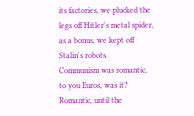its factories, we plucked the
legs off Hitler's metal spider,
as a bonus, we kept off
Stalin's robots.
Communism was romantic,
to you Euros, was it?
Romantic, until the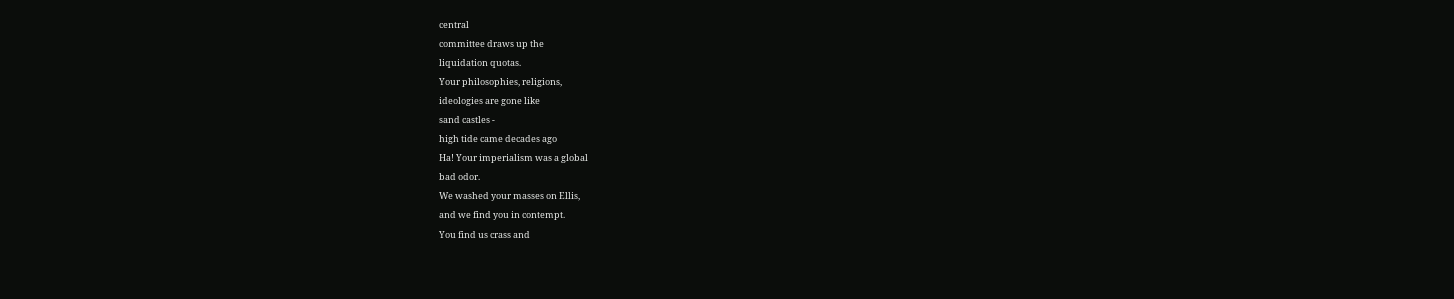central
committee draws up the
liquidation quotas.
Your philosophies, religions,
ideologies are gone like
sand castles -
high tide came decades ago
Ha! Your imperialism was a global
bad odor.
We washed your masses on Ellis,
and we find you in contempt.
You find us crass and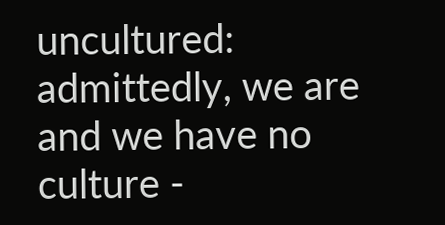uncultured:
admittedly, we are and we have no
culture -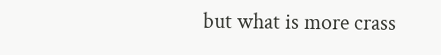but what is more crass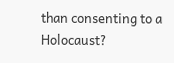than consenting to a Holocaust?